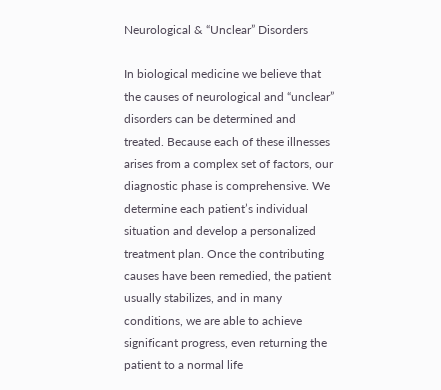Neurological & “Unclear” Disorders

In biological medicine we believe that the causes of neurological and “unclear” disorders can be determined and treated. Because each of these illnesses arises from a complex set of factors, our diagnostic phase is comprehensive. We determine each patient’s individual situation and develop a personalized treatment plan. Once the contributing causes have been remedied, the patient usually stabilizes, and in many conditions, we are able to achieve significant progress, even returning the patient to a normal life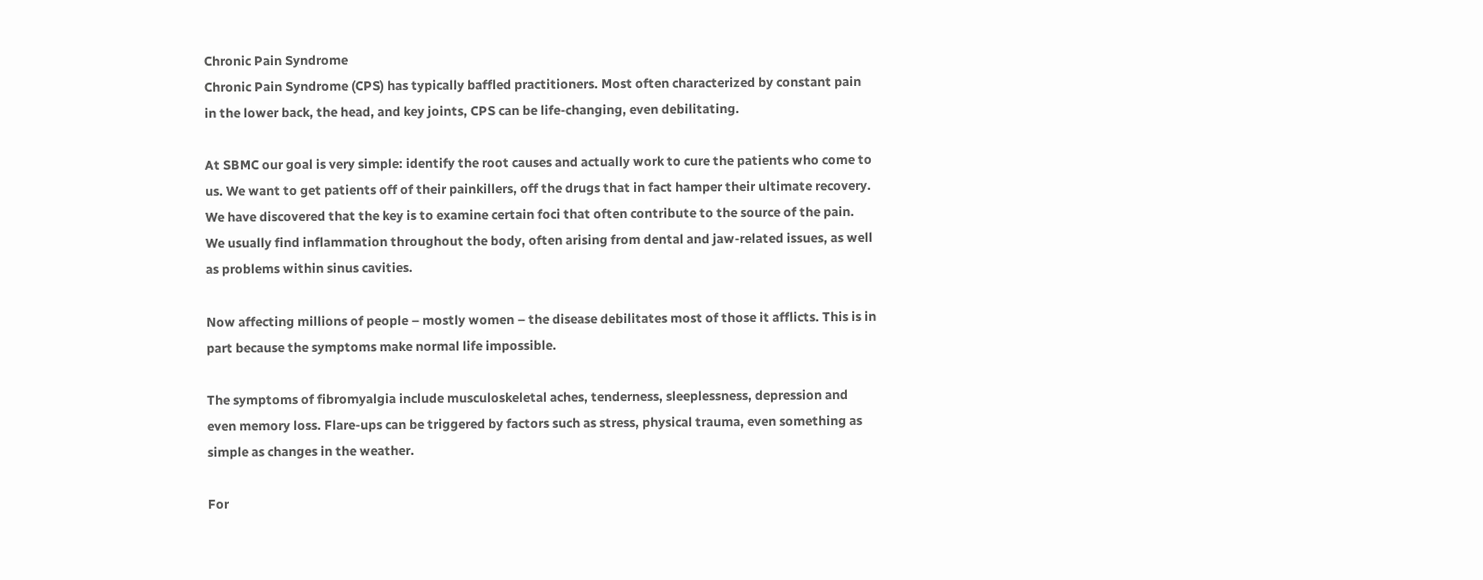Chronic Pain Syndrome
Chronic Pain Syndrome (CPS) has typically baffled practitioners. Most often characterized by constant pain in the lower back, the head, and key joints, CPS can be life-changing, even debilitating.

At SBMC our goal is very simple: identify the root causes and actually work to cure the patients who come to us. We want to get patients off of their painkillers, off the drugs that in fact hamper their ultimate recovery. We have discovered that the key is to examine certain foci that often contribute to the source of the pain. We usually find inflammation throughout the body, often arising from dental and jaw-related issues, as well as problems within sinus cavities.

Now affecting millions of people – mostly women – the disease debilitates most of those it afflicts. This is in part because the symptoms make normal life impossible.

The symptoms of fibromyalgia include musculoskeletal aches, tenderness, sleeplessness, depression and even memory loss. Flare-ups can be triggered by factors such as stress, physical trauma, even something as simple as changes in the weather.

For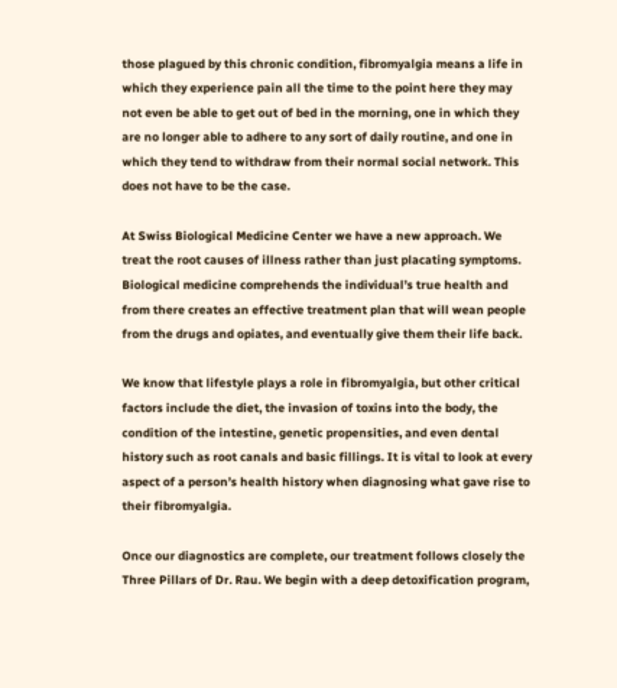those plagued by this chronic condition, fibromyalgia means a life in which they experience pain all the time to the point here they may not even be able to get out of bed in the morning, one in which they are no longer able to adhere to any sort of daily routine, and one in which they tend to withdraw from their normal social network. This does not have to be the case.

At Swiss Biological Medicine Center we have a new approach. We treat the root causes of illness rather than just placating symptoms. Biological medicine comprehends the individual’s true health and from there creates an effective treatment plan that will wean people from the drugs and opiates, and eventually give them their life back.

We know that lifestyle plays a role in fibromyalgia, but other critical factors include the diet, the invasion of toxins into the body, the condition of the intestine, genetic propensities, and even dental history such as root canals and basic fillings. It is vital to look at every aspect of a person’s health history when diagnosing what gave rise to their fibromyalgia.

Once our diagnostics are complete, our treatment follows closely the Three Pillars of Dr. Rau. We begin with a deep detoxification program,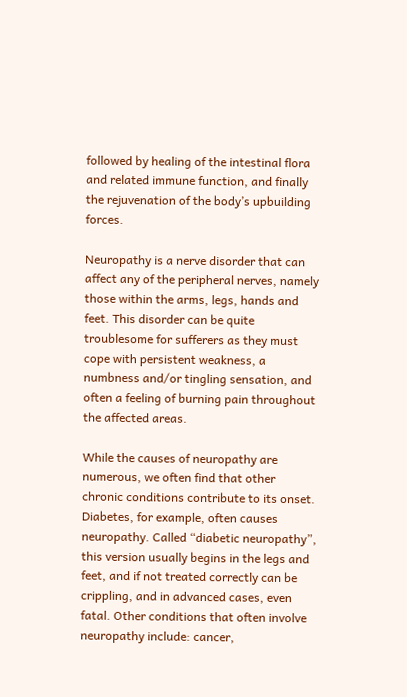followed by healing of the intestinal flora and related immune function, and finally the rejuvenation of the body’s upbuilding forces.

Neuropathy is a nerve disorder that can affect any of the peripheral nerves, namely those within the arms, legs, hands and feet. This disorder can be quite troublesome for sufferers as they must cope with persistent weakness, a numbness and/or tingling sensation, and often a feeling of burning pain throughout the affected areas.

While the causes of neuropathy are numerous, we often find that other chronic conditions contribute to its onset. Diabetes, for example, often causes neuropathy. Called “diabetic neuropathy”, this version usually begins in the legs and feet, and if not treated correctly can be crippling, and in advanced cases, even fatal. Other conditions that often involve neuropathy include: cancer,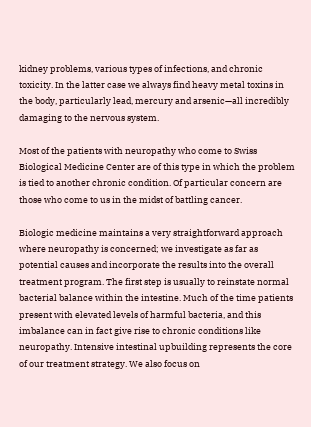kidney problems, various types of infections, and chronic toxicity. In the latter case we always find heavy metal toxins in the body, particularly lead, mercury and arsenic—all incredibly damaging to the nervous system.

Most of the patients with neuropathy who come to Swiss Biological Medicine Center are of this type in which the problem is tied to another chronic condition. Of particular concern are those who come to us in the midst of battling cancer.

Biologic medicine maintains a very straightforward approach where neuropathy is concerned; we investigate as far as potential causes and incorporate the results into the overall treatment program. The first step is usually to reinstate normal bacterial balance within the intestine. Much of the time patients present with elevated levels of harmful bacteria, and this imbalance can in fact give rise to chronic conditions like neuropathy. Intensive intestinal upbuilding represents the core of our treatment strategy. We also focus on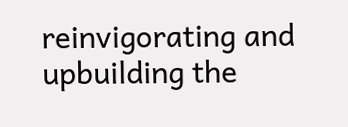reinvigorating and upbuilding the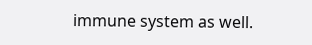immune system as well.